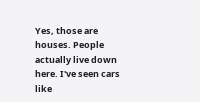Yes, those are houses. People actually live down here. I've seen cars like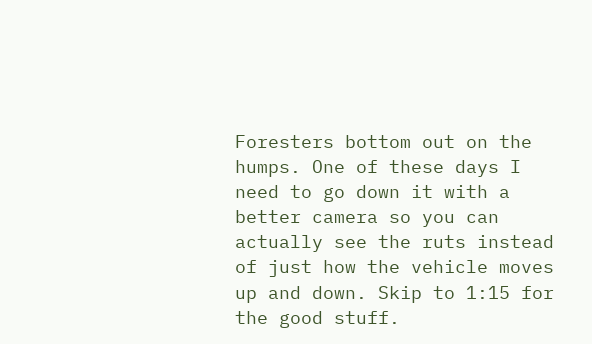Foresters bottom out on the humps. One of these days I need to go down it with a better camera so you can actually see the ruts instead of just how the vehicle moves up and down. Skip to 1:15 for the good stuff.